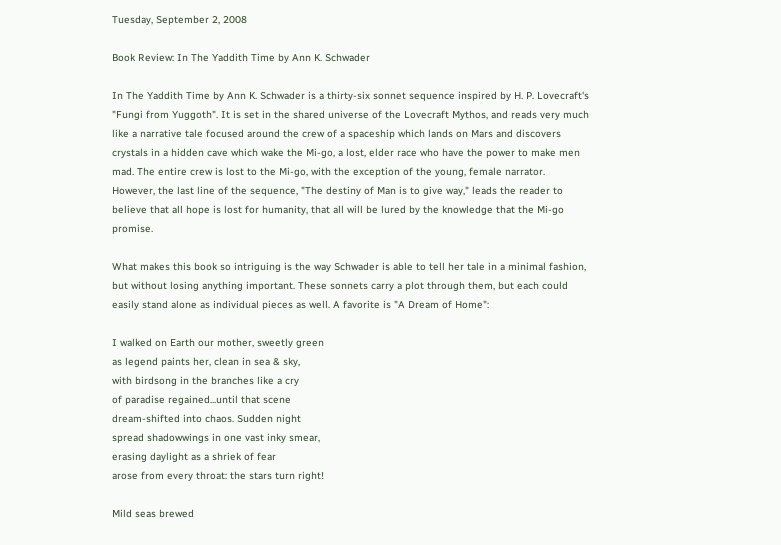Tuesday, September 2, 2008

Book Review: In The Yaddith Time by Ann K. Schwader

In The Yaddith Time by Ann K. Schwader is a thirty-six sonnet sequence inspired by H. P. Lovecraft's "Fungi from Yuggoth". It is set in the shared universe of the Lovecraft Mythos, and reads very much like a narrative tale focused around the crew of a spaceship which lands on Mars and discovers crystals in a hidden cave which wake the Mi-go, a lost, elder race who have the power to make men mad. The entire crew is lost to the Mi-go, with the exception of the young, female narrator. However, the last line of the sequence, "The destiny of Man is to give way," leads the reader to believe that all hope is lost for humanity, that all will be lured by the knowledge that the Mi-go promise.

What makes this book so intriguing is the way Schwader is able to tell her tale in a minimal fashion, but without losing anything important. These sonnets carry a plot through them, but each could easily stand alone as individual pieces as well. A favorite is "A Dream of Home":

I walked on Earth our mother, sweetly green
as legend paints her, clean in sea & sky,
with birdsong in the branches like a cry
of paradise regained...until that scene
dream-shifted into chaos. Sudden night
spread shadowwings in one vast inky smear,
erasing daylight as a shriek of fear
arose from every throat: the stars turn right!

Mild seas brewed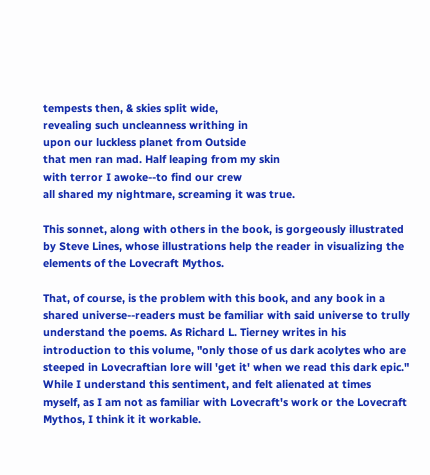tempests then, & skies split wide,
revealing such uncleanness writhing in
upon our luckless planet from Outside
that men ran mad. Half leaping from my skin
with terror I awoke--to find our crew
all shared my nightmare, screaming it was true.

This sonnet, along with others in the book, is gorgeously illustrated by Steve Lines, whose illustrations help the reader in visualizing the elements of the Lovecraft Mythos.

That, of course, is the problem with this book, and any book in a shared universe--readers must be familiar with said universe to trully understand the poems. As Richard L. Tierney writes in his introduction to this volume, "only those of us dark acolytes who are steeped in Lovecraftian lore will 'get it' when we read this dark epic." While I understand this sentiment, and felt alienated at times myself, as I am not as familiar with Lovecraft's work or the Lovecraft Mythos, I think it it workable.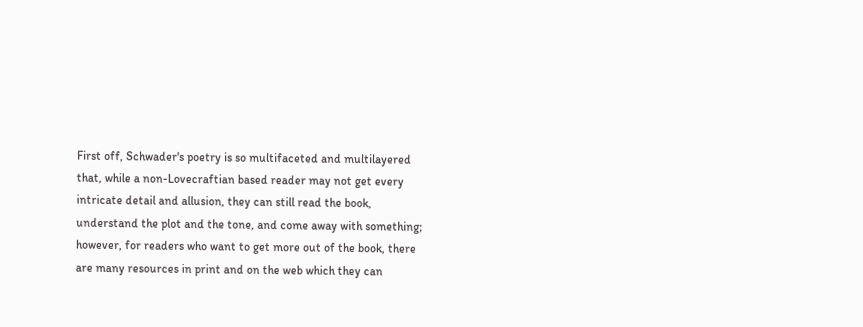First off, Schwader's poetry is so multifaceted and multilayered that, while a non-Lovecraftian based reader may not get every intricate detail and allusion, they can still read the book, understand the plot and the tone, and come away with something; however, for readers who want to get more out of the book, there are many resources in print and on the web which they can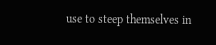use to steep themselves in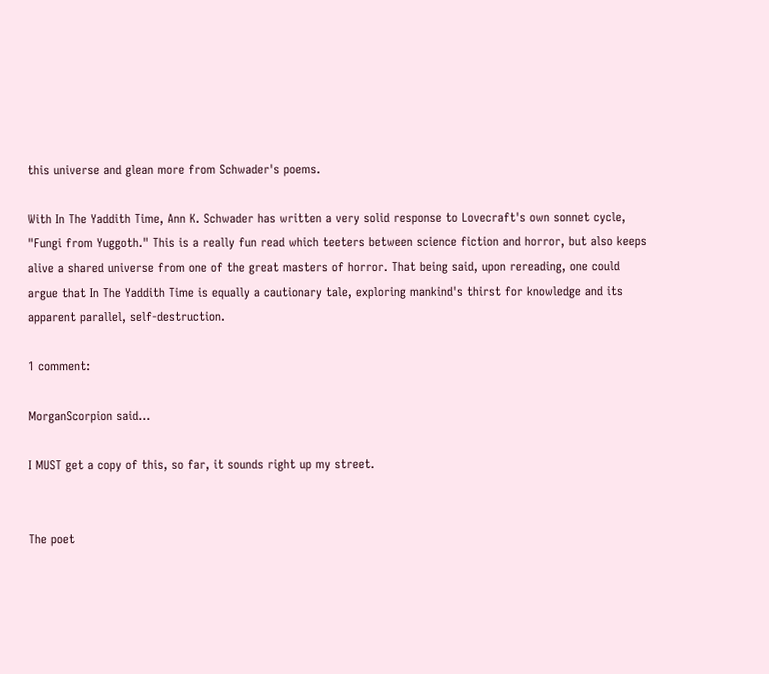this universe and glean more from Schwader's poems.

With In The Yaddith Time, Ann K. Schwader has written a very solid response to Lovecraft's own sonnet cycle, "Fungi from Yuggoth." This is a really fun read which teeters between science fiction and horror, but also keeps alive a shared universe from one of the great masters of horror. That being said, upon rereading, one could argue that In The Yaddith Time is equally a cautionary tale, exploring mankind's thirst for knowledge and its apparent parallel, self-destruction.

1 comment:

MorganScorpion said...

I MUST get a copy of this, so far, it sounds right up my street.


The poet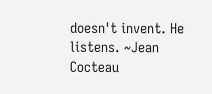doesn't invent. He listens. ~Jean Cocteau